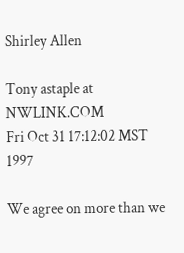Shirley Allen

Tony astaple at NWLINK.COM
Fri Oct 31 17:12:02 MST 1997

We agree on more than we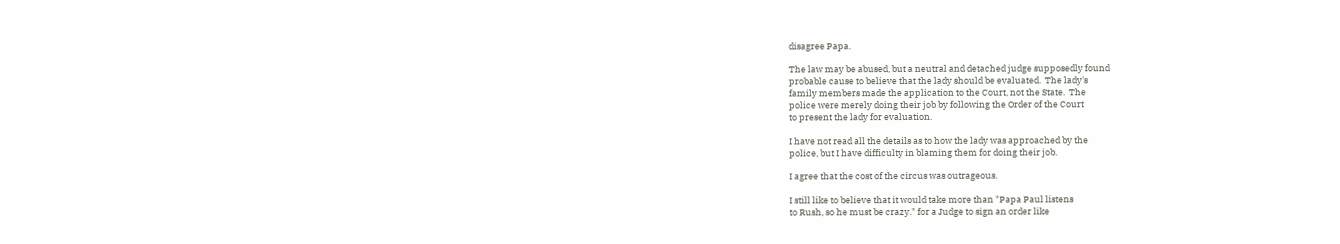disagree Papa.

The law may be abused, but a neutral and detached judge supposedly found
probable cause to believe that the lady should be evaluated.  The lady's
family members made the application to the Court, not the State.  The
police were merely doing their job by following the Order of the Court
to present the lady for evaluation.

I have not read all the details as to how the lady was approached by the
police, but I have difficulty in blaming them for doing their job.

I agree that the cost of the circus was outrageous.

I still like to believe that it would take more than "Papa Paul listens
to Rush, so he must be crazy." for a Judge to sign an order like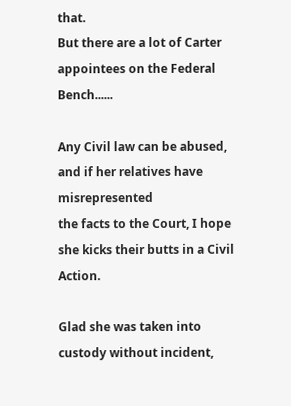that.
But there are a lot of Carter appointees on the Federal Bench......

Any Civil law can be abused, and if her relatives have misrepresented
the facts to the Court, I hope she kicks their butts in a Civil Action.

Glad she was taken into custody without incident,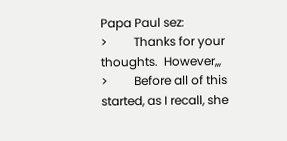Papa Paul sez:
>         Thanks for your thoughts.  However,,,
>         Before all of this started, as I recall, she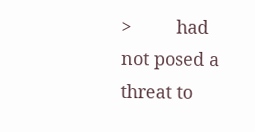>         had not posed a threat to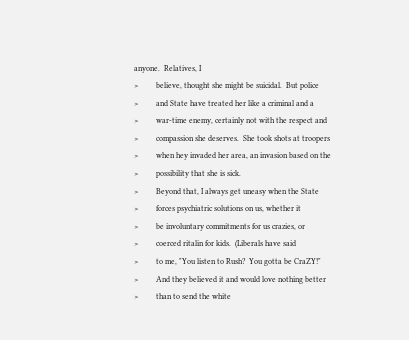anyone.  Relatives, I
>         believe, thought she might be suicidal.  But police
>         and State have treated her like a criminal and a
>         war-time enemy, certainly not with the respect and
>         compassion she deserves.  She took shots at troopers
>         when hey invaded her area, an invasion based on the
>         possibility that she is sick.
>         Beyond that, I always get uneasy when the State
>         forces psychiatric solutions on us, whether it
>         be involuntary commitments for us crazies, or
>         coerced ritalin for kids.  (Liberals have said
>         to me, "You listen to Rush?  You gotta be CraZY!"
>         And they believed it and would love nothing better
>         than to send the white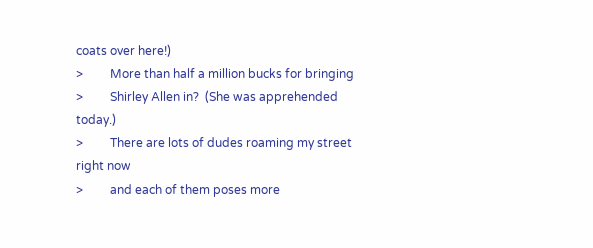coats over here!)
>         More than half a million bucks for bringing
>         Shirley Allen in?  (She was apprehended today.)
>         There are lots of dudes roaming my street right now
>         and each of them poses more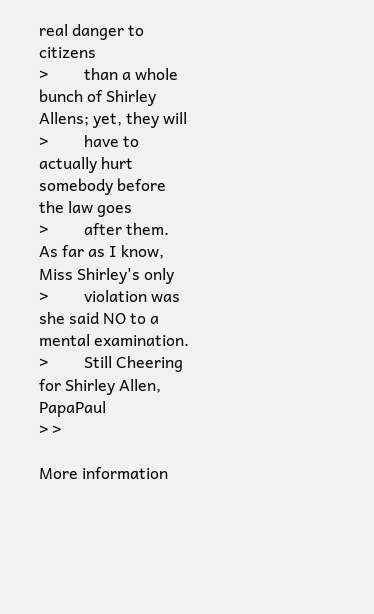real danger to citizens
>         than a whole bunch of Shirley Allens; yet, they will
>         have to actually hurt somebody before the law goes
>         after them.  As far as I know, Miss Shirley's only
>         violation was she said NO to a mental examination.
>         Still Cheering for Shirley Allen, PapaPaul
> >

More information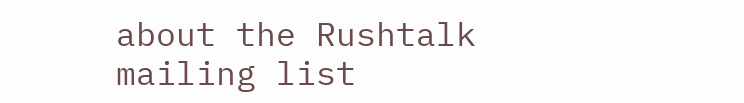about the Rushtalk mailing list